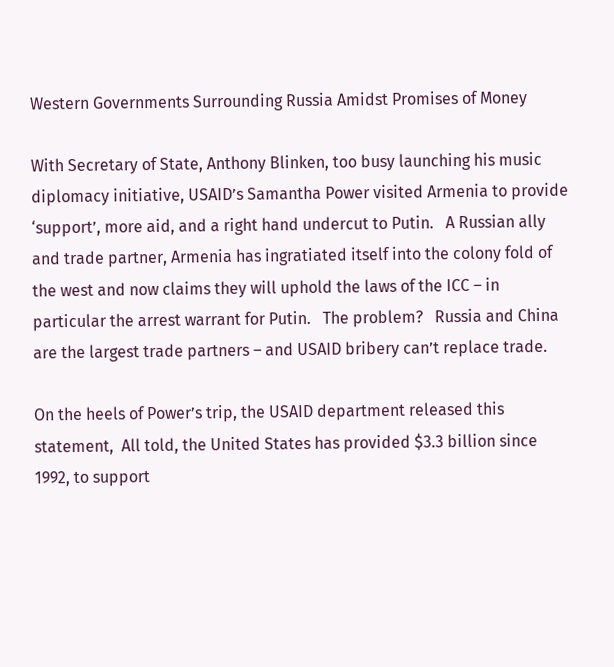Western Governments Surrounding Russia Amidst Promises of Money

With Secretary of State, Anthony Blinken, too busy launching his music diplomacy initiative, USAID’s Samantha Power visited Armenia to provide ‘support’, more aid, and a right hand undercut to Putin.   A Russian ally and trade partner, Armenia has ingratiated itself into the colony fold of the west and now claims they will uphold the laws of the ICC – in particular the arrest warrant for Putin.   The problem?   Russia and China are the largest trade partners – and USAID bribery can’t replace trade.

On the heels of Power’s trip, the USAID department released this statement,  All told, the United States has provided $3.3 billion since 1992, to support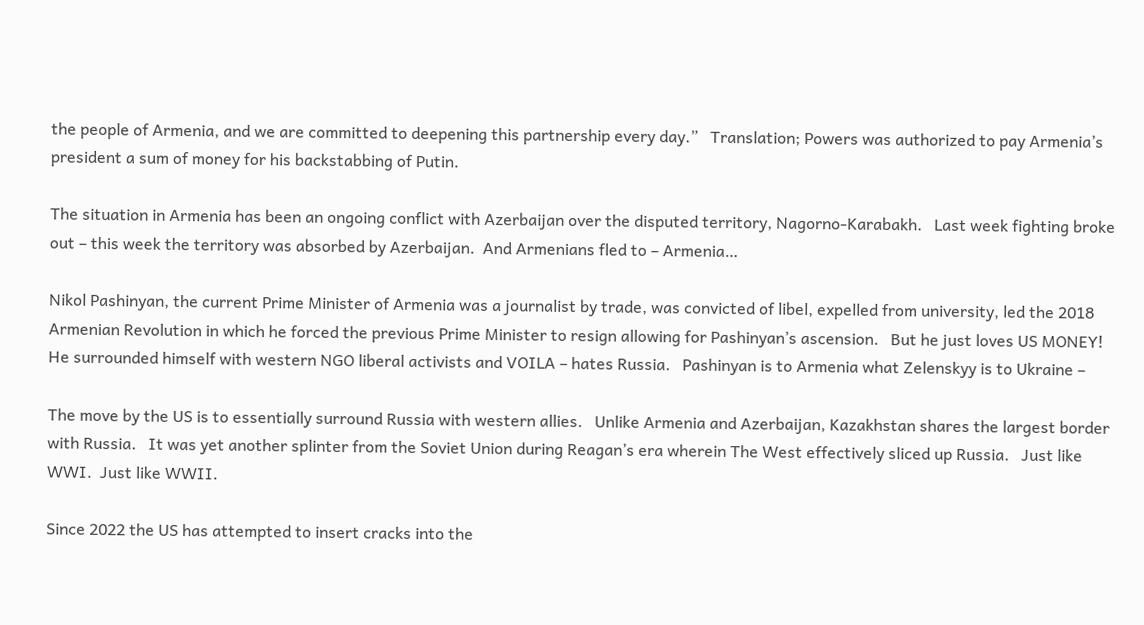the people of Armenia, and we are committed to deepening this partnership every day.”   Translation; Powers was authorized to pay Armenia’s president a sum of money for his backstabbing of Putin.

The situation in Armenia has been an ongoing conflict with Azerbaijan over the disputed territory, Nagorno-Karabakh.   Last week fighting broke out – this week the territory was absorbed by Azerbaijan.  And Armenians fled to – Armenia…

Nikol Pashinyan, the current Prime Minister of Armenia was a journalist by trade, was convicted of libel, expelled from university, led the 2018 Armenian Revolution in which he forced the previous Prime Minister to resign allowing for Pashinyan’s ascension.   But he just loves US MONEY!   He surrounded himself with western NGO liberal activists and VOILA – hates Russia.   Pashinyan is to Armenia what Zelenskyy is to Ukraine –

The move by the US is to essentially surround Russia with western allies.   Unlike Armenia and Azerbaijan, Kazakhstan shares the largest border with Russia.   It was yet another splinter from the Soviet Union during Reagan’s era wherein The West effectively sliced up Russia.   Just like WWI.  Just like WWII.

Since 2022 the US has attempted to insert cracks into the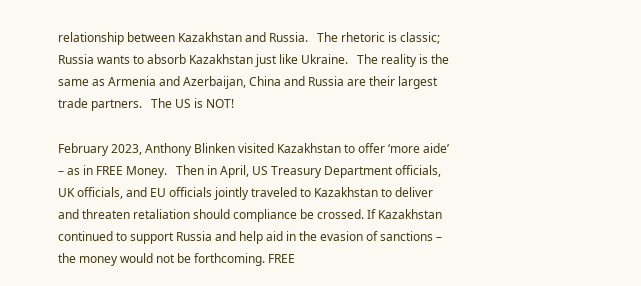relationship between Kazakhstan and Russia.   The rhetoric is classic;  Russia wants to absorb Kazakhstan just like Ukraine.   The reality is the same as Armenia and Azerbaijan, China and Russia are their largest trade partners.   The US is NOT!

February 2023, Anthony Blinken visited Kazakhstan to offer ‘more aide’ – as in FREE Money.   Then in April, US Treasury Department officials, UK officials, and EU officials jointly traveled to Kazakhstan to deliver and threaten retaliation should compliance be crossed. If Kazakhstan continued to support Russia and help aid in the evasion of sanctions – the money would not be forthcoming. FREE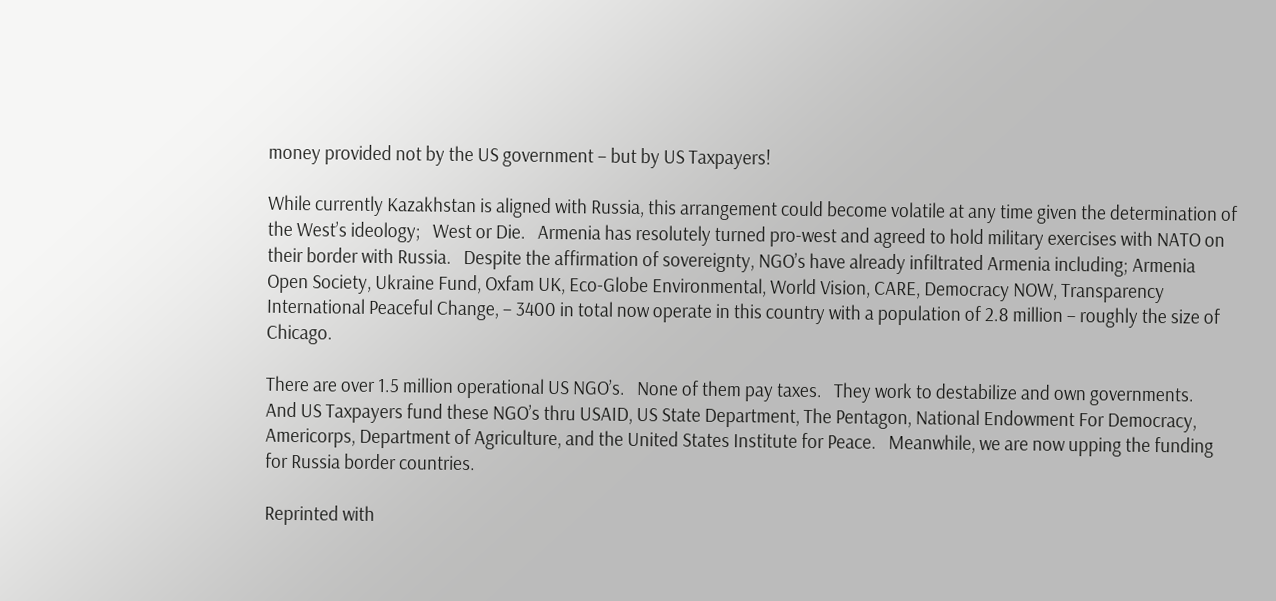money provided not by the US government – but by US Taxpayers!

While currently Kazakhstan is aligned with Russia, this arrangement could become volatile at any time given the determination of the West’s ideology;   West or Die.   Armenia has resolutely turned pro-west and agreed to hold military exercises with NATO on their border with Russia.   Despite the affirmation of sovereignty, NGO’s have already infiltrated Armenia including; Armenia Open Society, Ukraine Fund, Oxfam UK, Eco-Globe Environmental, World Vision, CARE, Democracy NOW, Transparency International Peaceful Change, – 3400 in total now operate in this country with a population of 2.8 million – roughly the size of Chicago.

There are over 1.5 million operational US NGO’s.   None of them pay taxes.   They work to destabilize and own governments.   And US Taxpayers fund these NGO’s thru USAID, US State Department, The Pentagon, National Endowment For Democracy, Americorps, Department of Agriculture, and the United States Institute for Peace.   Meanwhile, we are now upping the funding for Russia border countries.

Reprinted with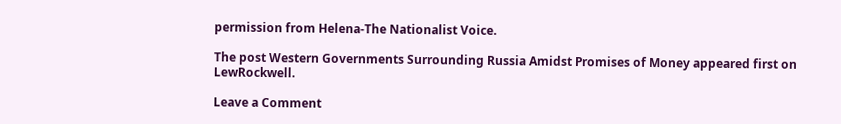permission from Helena-The Nationalist Voice.

The post Western Governments Surrounding Russia Amidst Promises of Money appeared first on LewRockwell.

Leave a Comment